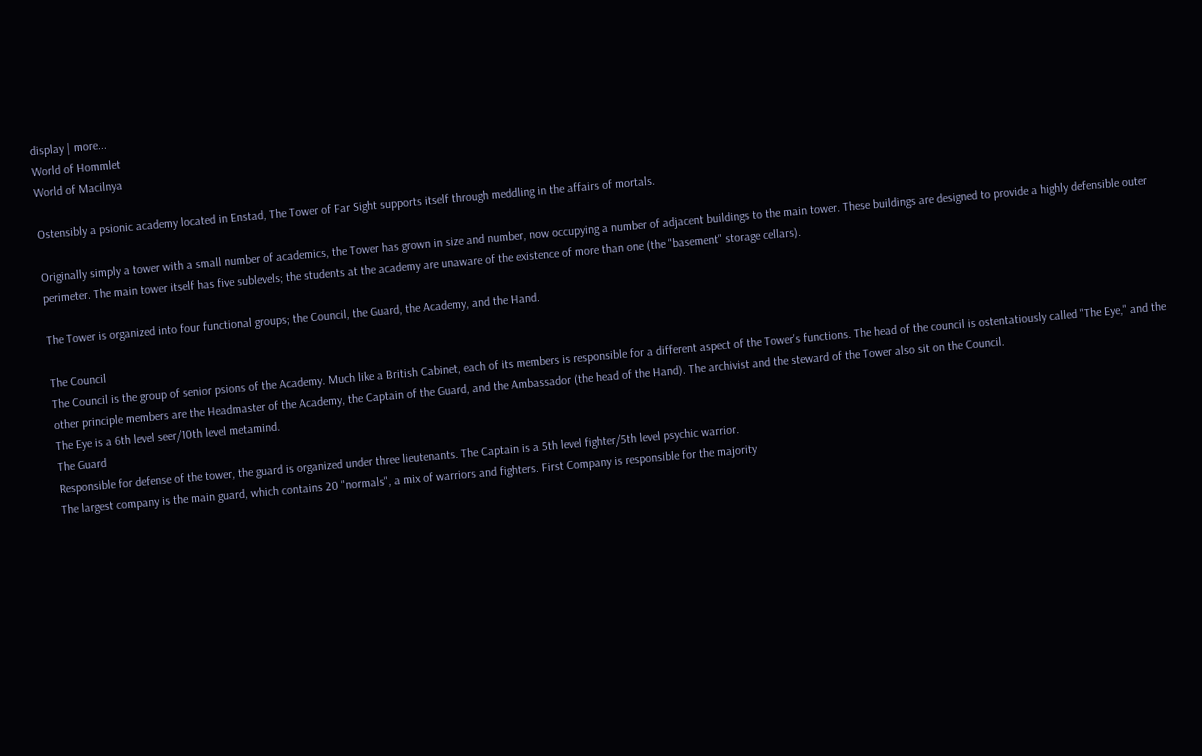display | more...
World of Hommlet
World of Macilnya

Ostensibly a psionic academy located in Enstad, The Tower of Far Sight supports itself through meddling in the affairs of mortals.

Originally simply a tower with a small number of academics, the Tower has grown in size and number, now occupying a number of adjacent buildings to the main tower. These buildings are designed to provide a highly defensible outer perimeter. The main tower itself has five sublevels; the students at the academy are unaware of the existence of more than one (the "basement" storage cellars).

The Tower is organized into four functional groups; the Council, the Guard, the Academy, and the Hand.

The Council
The Council is the group of senior psions of the Academy. Much like a British Cabinet, each of its members is responsible for a different aspect of the Tower's functions. The head of the council is ostentatiously called "The Eye," and the other principle members are the Headmaster of the Academy, the Captain of the Guard, and the Ambassador (the head of the Hand). The archivist and the steward of the Tower also sit on the Council.
The Eye is a 6th level seer/10th level metamind.
The Guard
Responsible for defense of the tower, the guard is organized under three lieutenants. The Captain is a 5th level fighter/5th level psychic warrior.
The largest company is the main guard, which contains 20 "normals", a mix of warriors and fighters. First Company is responsible for the majority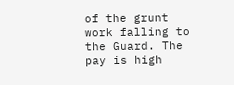of the grunt work falling to the Guard. The pay is high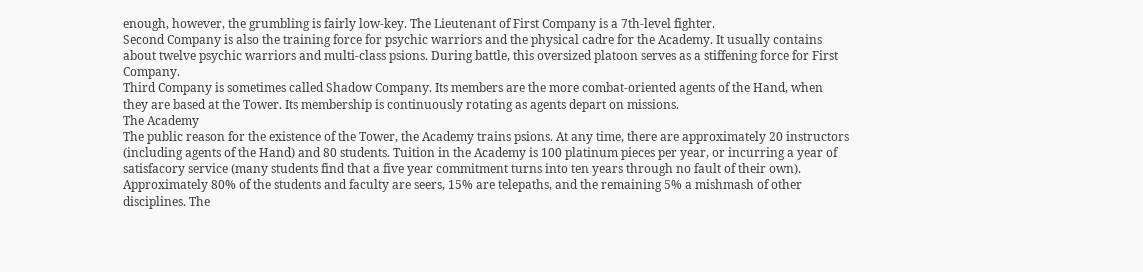enough, however, the grumbling is fairly low-key. The Lieutenant of First Company is a 7th-level fighter.
Second Company is also the training force for psychic warriors and the physical cadre for the Academy. It usually contains about twelve psychic warriors and multi-class psions. During battle, this oversized platoon serves as a stiffening force for First Company.
Third Company is sometimes called Shadow Company. Its members are the more combat-oriented agents of the Hand, when they are based at the Tower. Its membership is continuously rotating as agents depart on missions.
The Academy
The public reason for the existence of the Tower, the Academy trains psions. At any time, there are approximately 20 instructors (including agents of the Hand) and 80 students. Tuition in the Academy is 100 platinum pieces per year, or incurring a year of satisfacory service (many students find that a five year commitment turns into ten years through no fault of their own). Approximately 80% of the students and faculty are seers, 15% are telepaths, and the remaining 5% a mishmash of other disciplines. The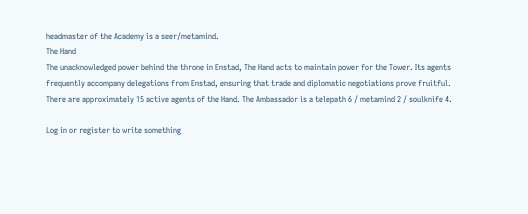headmaster of the Academy is a seer/metamind.
The Hand
The unacknowledged power behind the throne in Enstad, The Hand acts to maintain power for the Tower. Its agents frequently accompany delegations from Enstad, ensuring that trade and diplomatic negotiations prove fruitful. There are approximately 15 active agents of the Hand. The Ambassador is a telepath 6 / metamind 2 / soulknife 4.

Log in or register to write something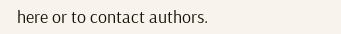here or to contact authors.